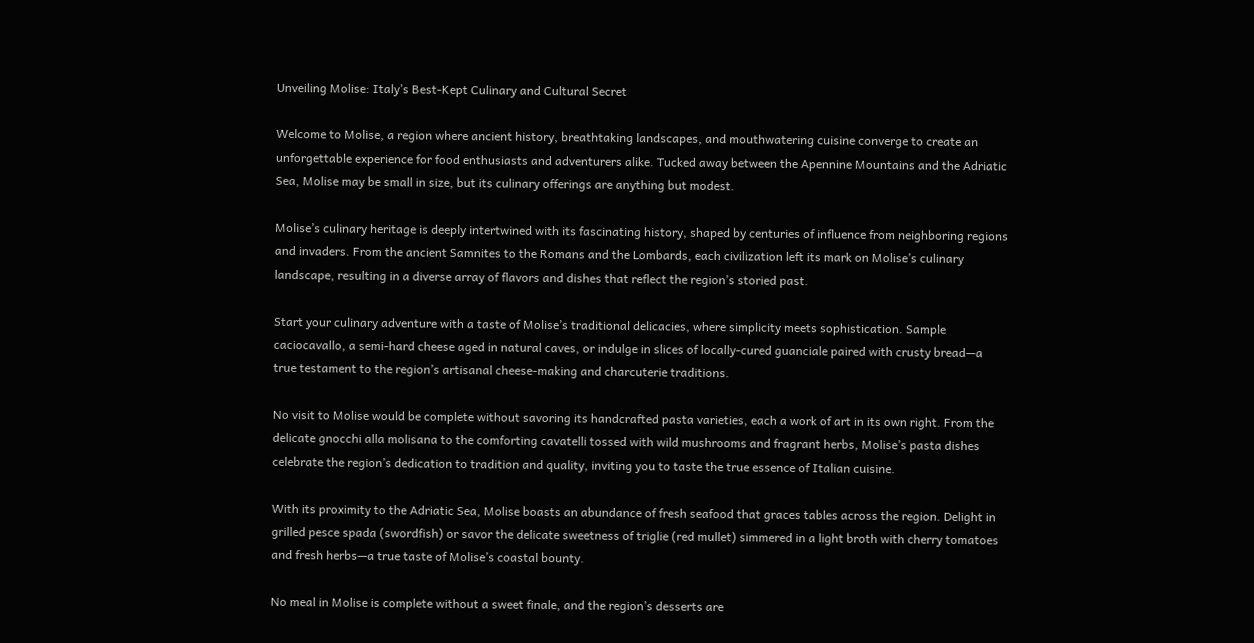Unveiling Molise: Italy’s Best-Kept Culinary and Cultural Secret

Welcome to Molise, a region where ancient history, breathtaking landscapes, and mouthwatering cuisine converge to create an unforgettable experience for food enthusiasts and adventurers alike. Tucked away between the Apennine Mountains and the Adriatic Sea, Molise may be small in size, but its culinary offerings are anything but modest.

Molise’s culinary heritage is deeply intertwined with its fascinating history, shaped by centuries of influence from neighboring regions and invaders. From the ancient Samnites to the Romans and the Lombards, each civilization left its mark on Molise’s culinary landscape, resulting in a diverse array of flavors and dishes that reflect the region’s storied past.

Start your culinary adventure with a taste of Molise’s traditional delicacies, where simplicity meets sophistication. Sample caciocavallo, a semi-hard cheese aged in natural caves, or indulge in slices of locally-cured guanciale paired with crusty bread—a true testament to the region’s artisanal cheese-making and charcuterie traditions.

No visit to Molise would be complete without savoring its handcrafted pasta varieties, each a work of art in its own right. From the delicate gnocchi alla molisana to the comforting cavatelli tossed with wild mushrooms and fragrant herbs, Molise’s pasta dishes celebrate the region’s dedication to tradition and quality, inviting you to taste the true essence of Italian cuisine.

With its proximity to the Adriatic Sea, Molise boasts an abundance of fresh seafood that graces tables across the region. Delight in grilled pesce spada (swordfish) or savor the delicate sweetness of triglie (red mullet) simmered in a light broth with cherry tomatoes and fresh herbs—a true taste of Molise’s coastal bounty.

No meal in Molise is complete without a sweet finale, and the region’s desserts are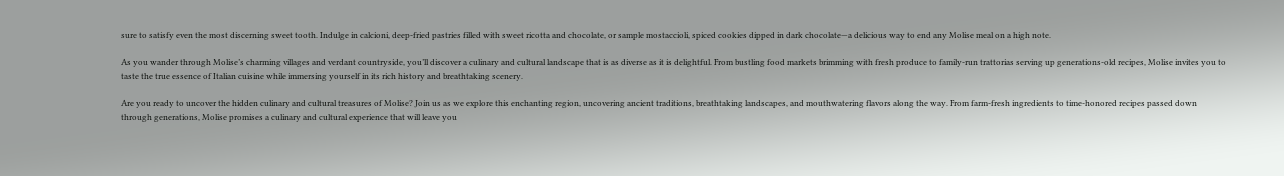sure to satisfy even the most discerning sweet tooth. Indulge in calcioni, deep-fried pastries filled with sweet ricotta and chocolate, or sample mostaccioli, spiced cookies dipped in dark chocolate—a delicious way to end any Molise meal on a high note.

As you wander through Molise’s charming villages and verdant countryside, you’ll discover a culinary and cultural landscape that is as diverse as it is delightful. From bustling food markets brimming with fresh produce to family-run trattorias serving up generations-old recipes, Molise invites you to taste the true essence of Italian cuisine while immersing yourself in its rich history and breathtaking scenery.

Are you ready to uncover the hidden culinary and cultural treasures of Molise? Join us as we explore this enchanting region, uncovering ancient traditions, breathtaking landscapes, and mouthwatering flavors along the way. From farm-fresh ingredients to time-honored recipes passed down through generations, Molise promises a culinary and cultural experience that will leave you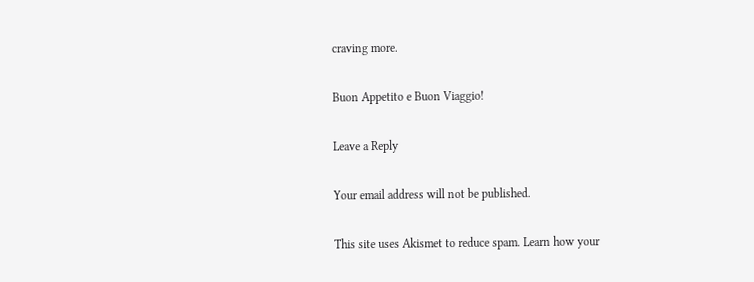craving more.

Buon Appetito e Buon Viaggio!

Leave a Reply

Your email address will not be published.

This site uses Akismet to reduce spam. Learn how your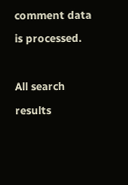comment data is processed.

All search results